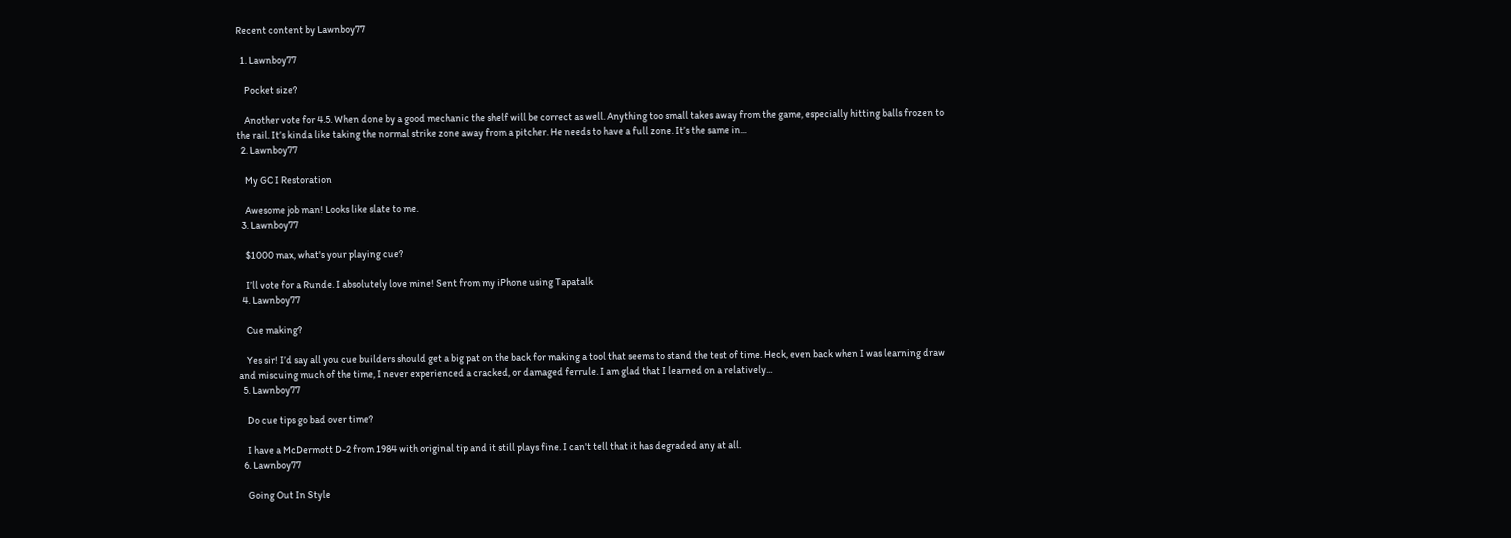Recent content by Lawnboy77

  1. Lawnboy77

    Pocket size?

    Another vote for 4.5. When done by a good mechanic the shelf will be correct as well. Anything too small takes away from the game, especially hitting balls frozen to the rail. It’s kinda like taking the normal strike zone away from a pitcher. He needs to have a full zone. It’s the same in...
  2. Lawnboy77

    My GC I Restoration

    Awesome job man! Looks like slate to me.
  3. Lawnboy77

    $1000 max, what's your playing cue?

    I’ll vote for a Runde. I absolutely love mine! Sent from my iPhone using Tapatalk
  4. Lawnboy77

    Cue making?

    Yes sir! I’d say all you cue builders should get a big pat on the back for making a tool that seems to stand the test of time. Heck, even back when I was learning draw and miscuing much of the time, I never experienced a cracked, or damaged ferrule. I am glad that I learned on a relatively...
  5. Lawnboy77

    Do cue tips go bad over time?

    I have a McDermott D-2 from 1984 with original tip and it still plays fine. I can't tell that it has degraded any at all.
  6. Lawnboy77

    Going Out In Style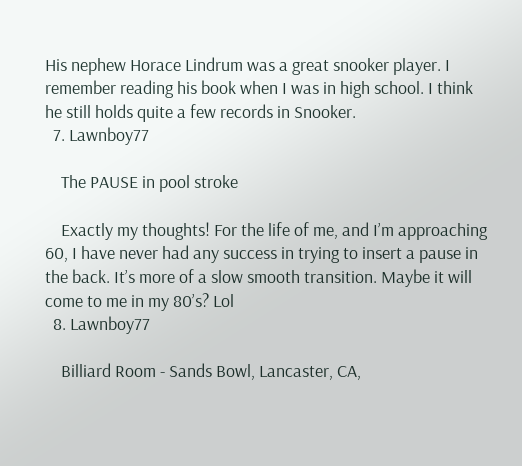His nephew Horace Lindrum was a great snooker player. I remember reading his book when I was in high school. I think he still holds quite a few records in Snooker.
  7. Lawnboy77

    The PAUSE in pool stroke

    Exactly my thoughts! For the life of me, and I’m approaching 60, I have never had any success in trying to insert a pause in the back. It’s more of a slow smooth transition. Maybe it will come to me in my 80’s? Lol
  8. Lawnboy77

    Billiard Room - Sands Bowl, Lancaster, CA,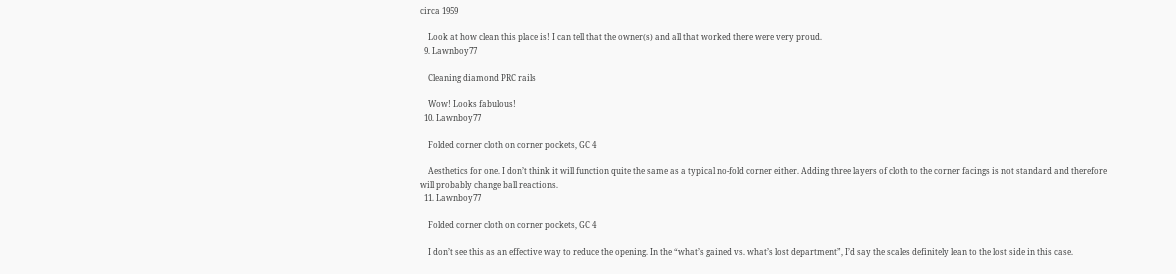circa 1959

    Look at how clean this place is! I can tell that the owner(s) and all that worked there were very proud.
  9. Lawnboy77

    Cleaning diamond PRC rails

    Wow! Looks fabulous!
  10. Lawnboy77

    Folded corner cloth on corner pockets, GC 4

    Aesthetics for one. I don’t think it will function quite the same as a typical no-fold corner either. Adding three layers of cloth to the corner facings is not standard and therefore will probably change ball reactions.
  11. Lawnboy77

    Folded corner cloth on corner pockets, GC 4

    I don’t see this as an effective way to reduce the opening. In the “what’s gained vs. what’s lost department”, I’d say the scales definitely lean to the lost side in this case.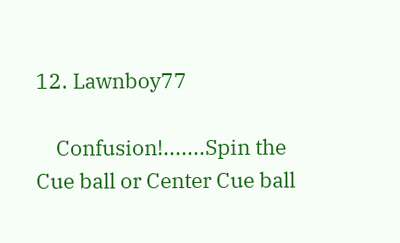12. Lawnboy77

    Confusion!.......Spin the Cue ball or Center Cue ball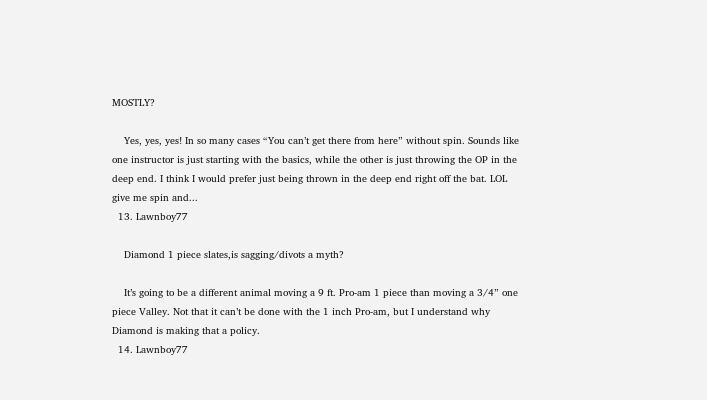MOSTLY?

    Yes, yes, yes! In so many cases “You can’t get there from here” without spin. Sounds like one instructor is just starting with the basics, while the other is just throwing the OP in the deep end. I think I would prefer just being thrown in the deep end right off the bat. LOL give me spin and...
  13. Lawnboy77

    Diamond 1 piece slates,is sagging/divots a myth?

    It’s going to be a different animal moving a 9 ft. Pro-am 1 piece than moving a 3/4” one piece Valley. Not that it can’t be done with the 1 inch Pro-am, but I understand why Diamond is making that a policy.
  14. Lawnboy77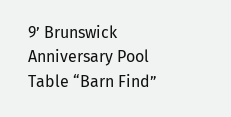9’ Brunswick Anniversary Pool Table “Barn Find”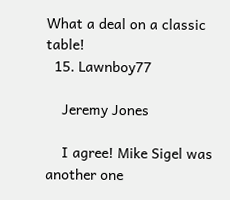What a deal on a classic table!
  15. Lawnboy77

    Jeremy Jones

    I agree! Mike Sigel was another one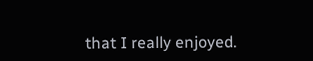that I really enjoyed.